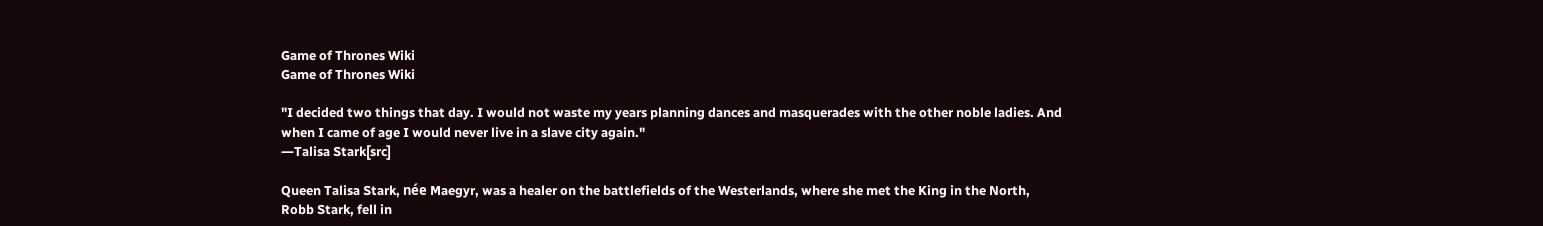Game of Thrones Wiki
Game of Thrones Wiki

"I decided two things that day. I would not waste my years planning dances and masquerades with the other noble ladies. And when I came of age I would never live in a slave city again."
―Talisa Stark[src]

Queen Talisa Stark, née Maegyr, was a healer on the battlefields of the Westerlands, where she met the King in the North, Robb Stark, fell in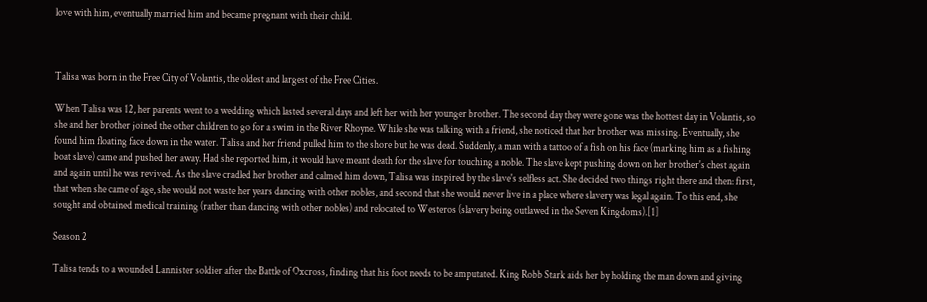love with him, eventually married him and became pregnant with their child.



Talisa was born in the Free City of Volantis, the oldest and largest of the Free Cities.

When Talisa was 12, her parents went to a wedding which lasted several days and left her with her younger brother. The second day they were gone was the hottest day in Volantis, so she and her brother joined the other children to go for a swim in the River Rhoyne. While she was talking with a friend, she noticed that her brother was missing. Eventually, she found him floating face down in the water. Talisa and her friend pulled him to the shore but he was dead. Suddenly, a man with a tattoo of a fish on his face (marking him as a fishing boat slave) came and pushed her away. Had she reported him, it would have meant death for the slave for touching a noble. The slave kept pushing down on her brother's chest again and again until he was revived. As the slave cradled her brother and calmed him down, Talisa was inspired by the slave's selfless act. She decided two things right there and then: first, that when she came of age, she would not waste her years dancing with other nobles, and second that she would never live in a place where slavery was legal again. To this end, she sought and obtained medical training (rather than dancing with other nobles) and relocated to Westeros (slavery being outlawed in the Seven Kingdoms).[1]

Season 2

Talisa tends to a wounded Lannister soldier after the Battle of Oxcross, finding that his foot needs to be amputated. King Robb Stark aids her by holding the man down and giving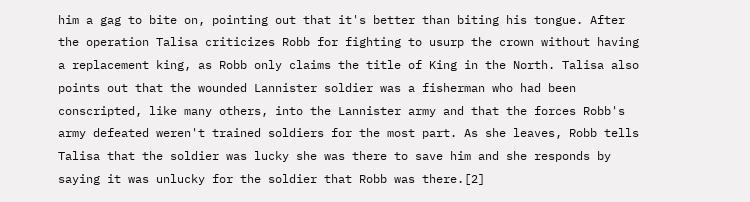him a gag to bite on, pointing out that it's better than biting his tongue. After the operation Talisa criticizes Robb for fighting to usurp the crown without having a replacement king, as Robb only claims the title of King in the North. Talisa also points out that the wounded Lannister soldier was a fisherman who had been conscripted, like many others, into the Lannister army and that the forces Robb's army defeated weren't trained soldiers for the most part. As she leaves, Robb tells Talisa that the soldier was lucky she was there to save him and she responds by saying it was unlucky for the soldier that Robb was there.[2]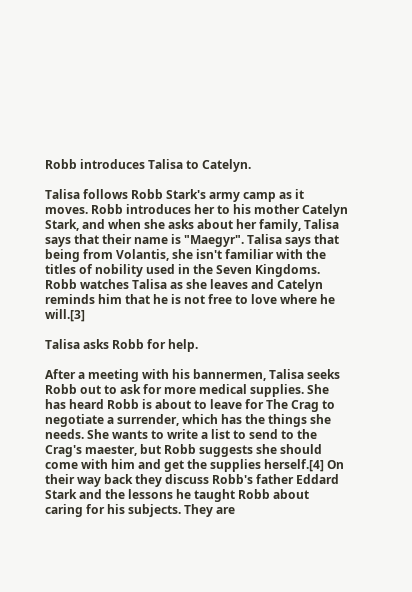Robb introduces Talisa to Catelyn.

Talisa follows Robb Stark's army camp as it moves. Robb introduces her to his mother Catelyn Stark, and when she asks about her family, Talisa says that their name is "Maegyr". Talisa says that being from Volantis, she isn't familiar with the titles of nobility used in the Seven Kingdoms. Robb watches Talisa as she leaves and Catelyn reminds him that he is not free to love where he will.[3]

Talisa asks Robb for help.

After a meeting with his bannermen, Talisa seeks Robb out to ask for more medical supplies. She has heard Robb is about to leave for The Crag to negotiate a surrender, which has the things she needs. She wants to write a list to send to the Crag's maester, but Robb suggests she should come with him and get the supplies herself.[4] On their way back they discuss Robb's father Eddard Stark and the lessons he taught Robb about caring for his subjects. They are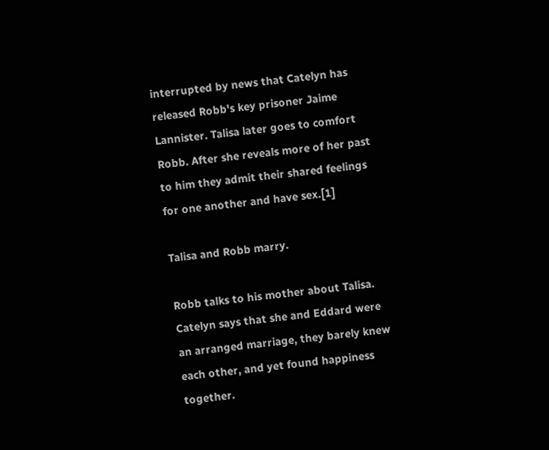interrupted by news that Catelyn has released Robb's key prisoner Jaime Lannister. Talisa later goes to comfort Robb. After she reveals more of her past to him they admit their shared feelings for one another and have sex.[1]

Talisa and Robb marry.

Robb talks to his mother about Talisa. Catelyn says that she and Eddard were an arranged marriage, they barely knew each other, and yet found happiness together.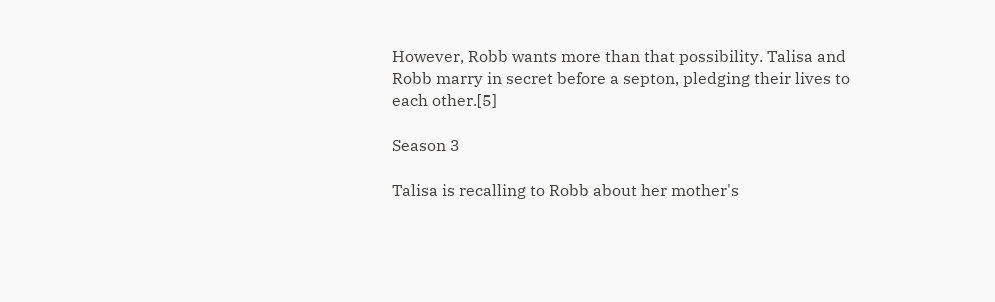However, Robb wants more than that possibility. Talisa and Robb marry in secret before a septon, pledging their lives to each other.[5]

Season 3

Talisa is recalling to Robb about her mother's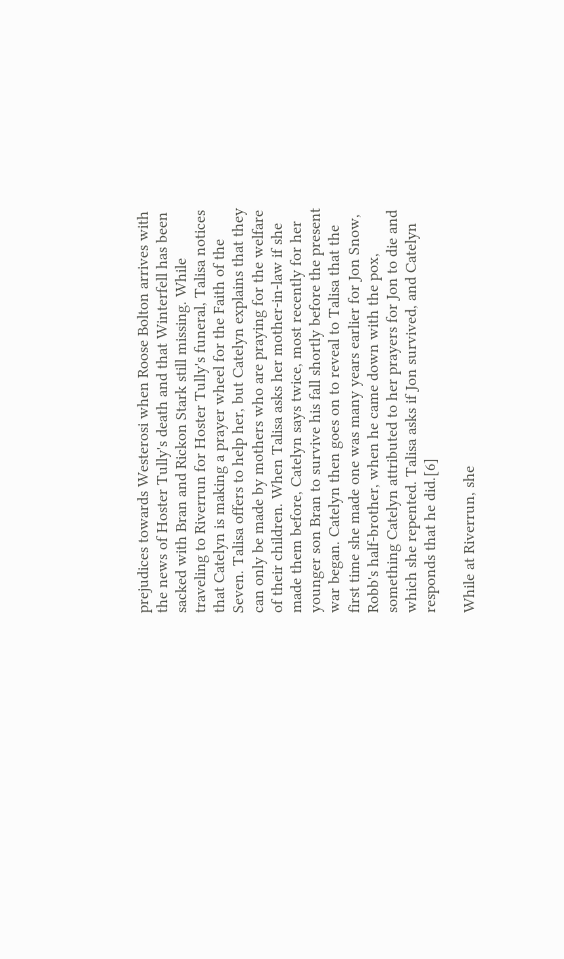prejudices towards Westerosi when Roose Bolton arrives with the news of Hoster Tully's death and that Winterfell has been sacked with Bran and Rickon Stark still missing. While traveling to Riverrun for Hoster Tully's funeral, Talisa notices that Catelyn is making a prayer wheel for the Faith of the Seven. Talisa offers to help her, but Catelyn explains that they can only be made by mothers who are praying for the welfare of their children. When Talisa asks her mother-in-law if she made them before, Catelyn says twice, most recently for her younger son Bran to survive his fall shortly before the present war began. Catelyn then goes on to reveal to Talisa that the first time she made one was many years earlier for Jon Snow, Robb's half-brother, when he came down with the pox, something Catelyn attributed to her prayers for Jon to die and which she repented. Talisa asks if Jon survived, and Catelyn responds that he did.[6]

While at Riverrun, she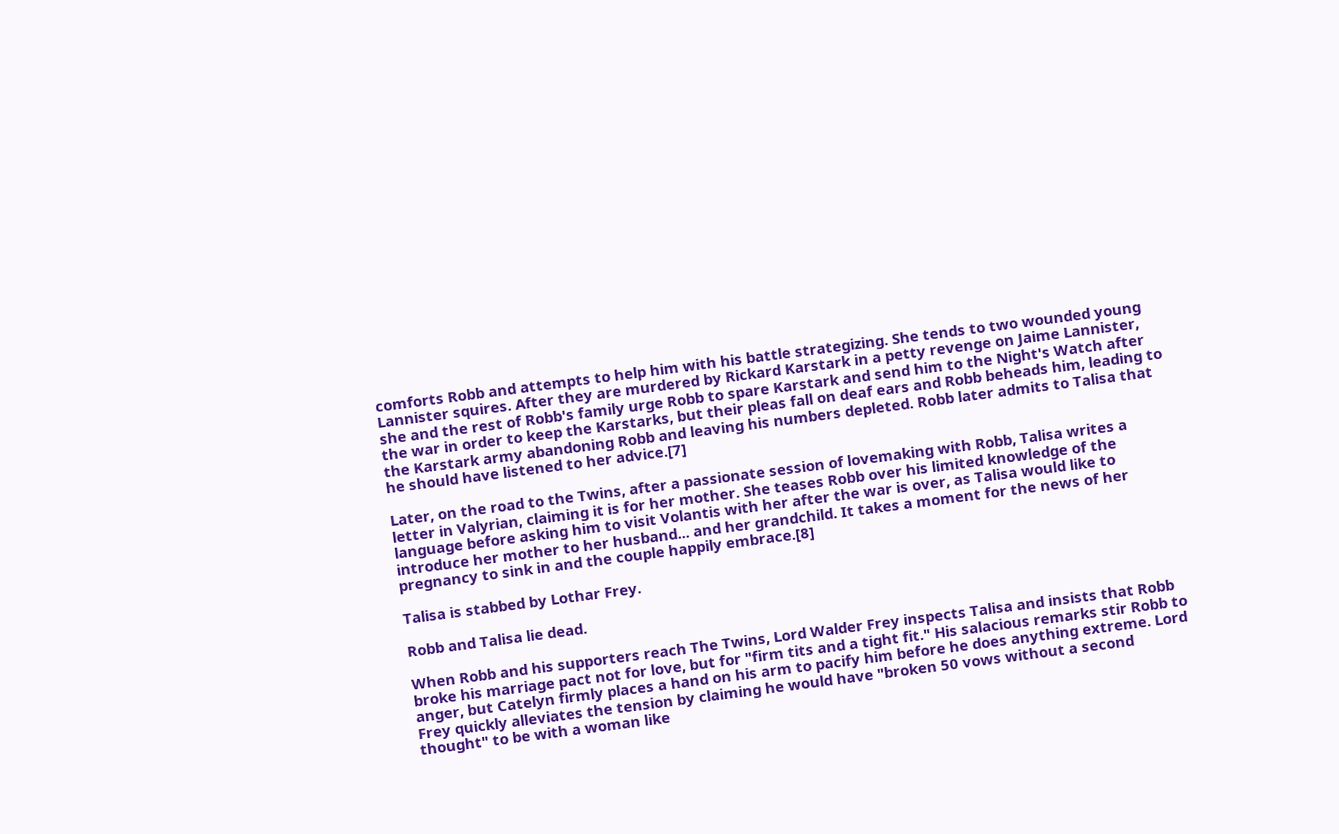comforts Robb and attempts to help him with his battle strategizing. She tends to two wounded young Lannister squires. After they are murdered by Rickard Karstark in a petty revenge on Jaime Lannister, she and the rest of Robb's family urge Robb to spare Karstark and send him to the Night's Watch after the war in order to keep the Karstarks, but their pleas fall on deaf ears and Robb beheads him, leading to the Karstark army abandoning Robb and leaving his numbers depleted. Robb later admits to Talisa that he should have listened to her advice.[7]

Later, on the road to the Twins, after a passionate session of lovemaking with Robb, Talisa writes a letter in Valyrian, claiming it is for her mother. She teases Robb over his limited knowledge of the language before asking him to visit Volantis with her after the war is over, as Talisa would like to introduce her mother to her husband... and her grandchild. It takes a moment for the news of her pregnancy to sink in and the couple happily embrace.[8]

Talisa is stabbed by Lothar Frey.

Robb and Talisa lie dead.

When Robb and his supporters reach The Twins, Lord Walder Frey inspects Talisa and insists that Robb broke his marriage pact not for love, but for "firm tits and a tight fit." His salacious remarks stir Robb to anger, but Catelyn firmly places a hand on his arm to pacify him before he does anything extreme. Lord Frey quickly alleviates the tension by claiming he would have "broken 50 vows without a second thought" to be with a woman like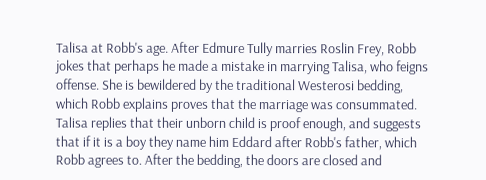Talisa at Robb's age. After Edmure Tully marries Roslin Frey, Robb jokes that perhaps he made a mistake in marrying Talisa, who feigns offense. She is bewildered by the traditional Westerosi bedding, which Robb explains proves that the marriage was consummated. Talisa replies that their unborn child is proof enough, and suggests that if it is a boy they name him Eddard after Robb's father, which Robb agrees to. After the bedding, the doors are closed and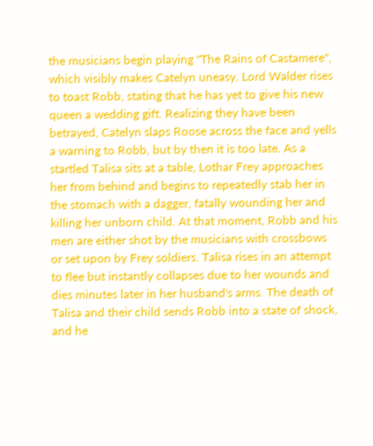the musicians begin playing "The Rains of Castamere", which visibly makes Catelyn uneasy. Lord Walder rises to toast Robb, stating that he has yet to give his new queen a wedding gift. Realizing they have been betrayed, Catelyn slaps Roose across the face and yells a warning to Robb, but by then it is too late. As a startled Talisa sits at a table, Lothar Frey approaches her from behind and begins to repeatedly stab her in the stomach with a dagger, fatally wounding her and killing her unborn child. At that moment, Robb and his men are either shot by the musicians with crossbows or set upon by Frey soldiers. Talisa rises in an attempt to flee but instantly collapses due to her wounds and dies minutes later in her husband's arms. The death of Talisa and their child sends Robb into a state of shock, and he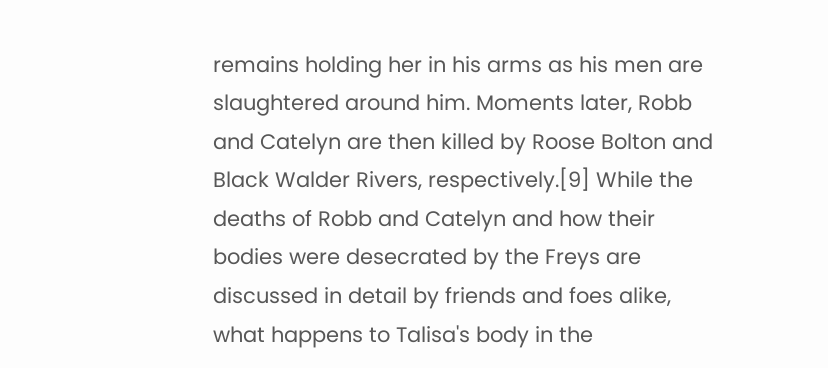remains holding her in his arms as his men are slaughtered around him. Moments later, Robb and Catelyn are then killed by Roose Bolton and Black Walder Rivers, respectively.[9] While the deaths of Robb and Catelyn and how their bodies were desecrated by the Freys are discussed in detail by friends and foes alike, what happens to Talisa's body in the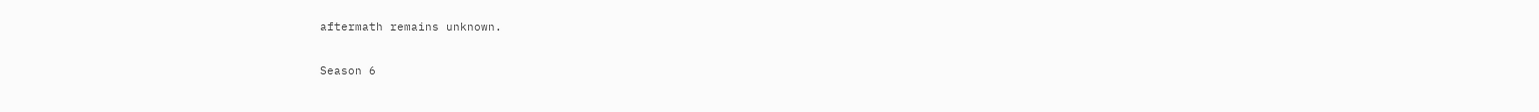aftermath remains unknown.

Season 6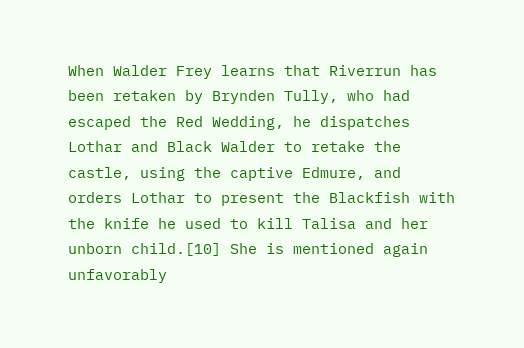When Walder Frey learns that Riverrun has been retaken by Brynden Tully, who had escaped the Red Wedding, he dispatches Lothar and Black Walder to retake the castle, using the captive Edmure, and orders Lothar to present the Blackfish with the knife he used to kill Talisa and her unborn child.[10] She is mentioned again unfavorably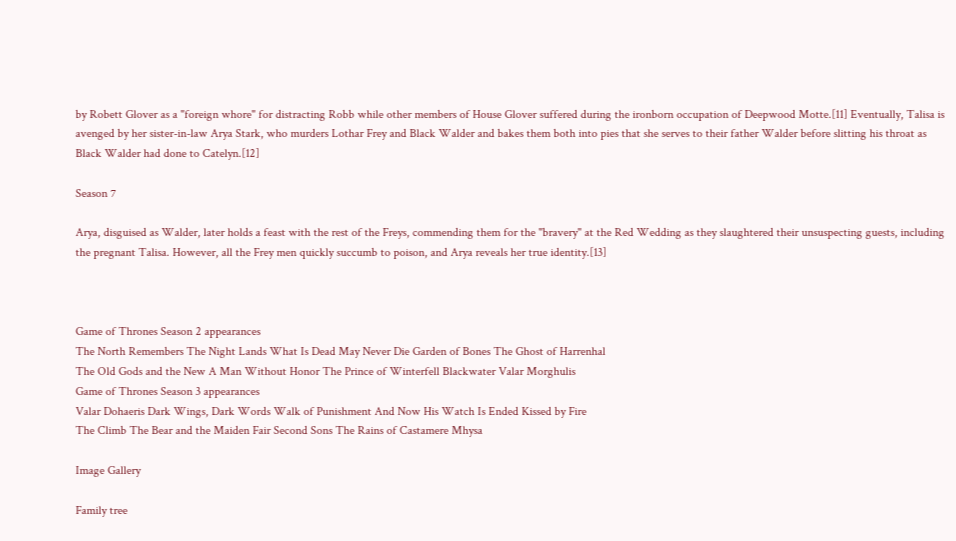by Robett Glover as a "foreign whore" for distracting Robb while other members of House Glover suffered during the ironborn occupation of Deepwood Motte.[11] Eventually, Talisa is avenged by her sister-in-law Arya Stark, who murders Lothar Frey and Black Walder and bakes them both into pies that she serves to their father Walder before slitting his throat as Black Walder had done to Catelyn.[12]

Season 7

Arya, disguised as Walder, later holds a feast with the rest of the Freys, commending them for the "bravery" at the Red Wedding as they slaughtered their unsuspecting guests, including the pregnant Talisa. However, all the Frey men quickly succumb to poison, and Arya reveals her true identity.[13]



Game of Thrones Season 2 appearances
The North Remembers The Night Lands What Is Dead May Never Die Garden of Bones The Ghost of Harrenhal
The Old Gods and the New A Man Without Honor The Prince of Winterfell Blackwater Valar Morghulis
Game of Thrones Season 3 appearances
Valar Dohaeris Dark Wings, Dark Words Walk of Punishment And Now His Watch Is Ended Kissed by Fire
The Climb The Bear and the Maiden Fair Second Sons The Rains of Castamere Mhysa

Image Gallery

Family tree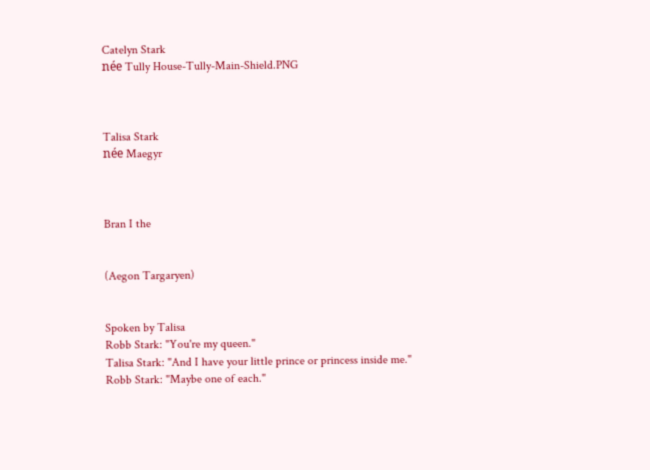Catelyn Stark
née Tully House-Tully-Main-Shield.PNG



Talisa Stark
née Maegyr



Bran I the


(Aegon Targaryen)


Spoken by Talisa
Robb Stark: "You're my queen."
Talisa Stark: "And I have your little prince or princess inside me."
Robb Stark: "Maybe one of each."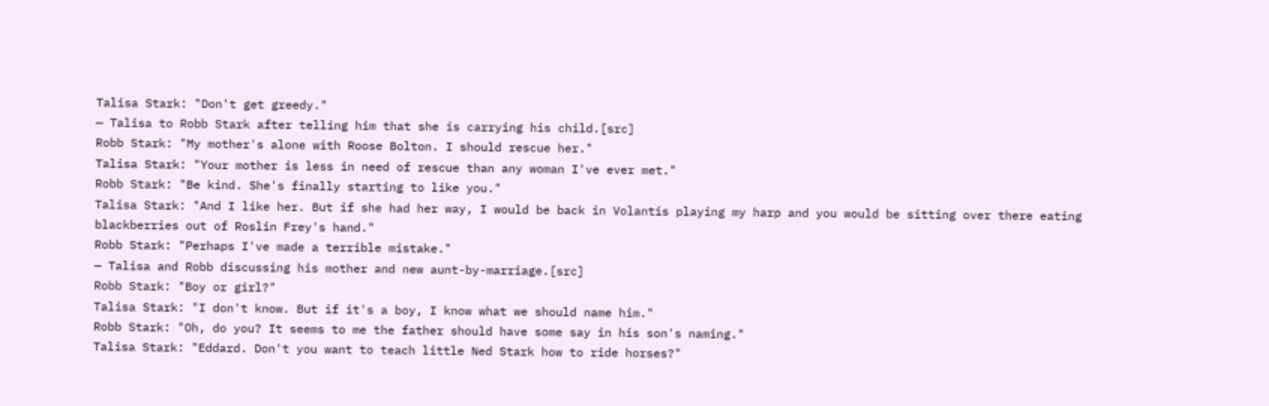Talisa Stark: "Don't get greedy."
— Talisa to Robb Stark after telling him that she is carrying his child.[src]
Robb Stark: "My mother's alone with Roose Bolton. I should rescue her."
Talisa Stark: "Your mother is less in need of rescue than any woman I've ever met."
Robb Stark: "Be kind. She's finally starting to like you."
Talisa Stark: "And I like her. But if she had her way, I would be back in Volantis playing my harp and you would be sitting over there eating blackberries out of Roslin Frey's hand."
Robb Stark: "Perhaps I've made a terrible mistake."
— Talisa and Robb discussing his mother and new aunt-by-marriage.[src]
Robb Stark: "Boy or girl?"
Talisa Stark: "I don't know. But if it's a boy, I know what we should name him."
Robb Stark: "Oh, do you? It seems to me the father should have some say in his son's naming."
Talisa Stark: "Eddard. Don't you want to teach little Ned Stark how to ride horses?"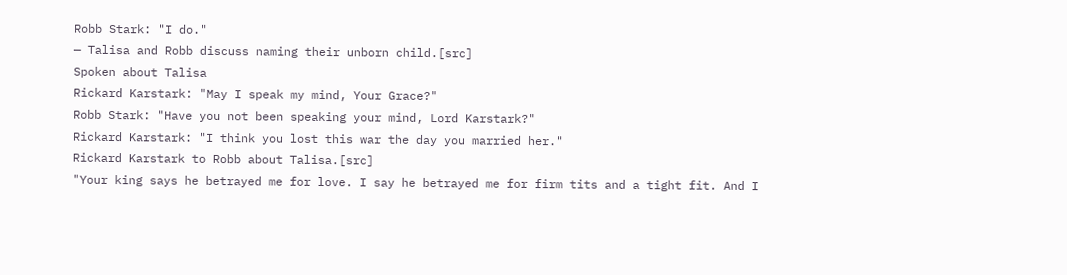Robb Stark: "I do."
— Talisa and Robb discuss naming their unborn child.[src]
Spoken about Talisa
Rickard Karstark: "May I speak my mind, Your Grace?"
Robb Stark: "Have you not been speaking your mind, Lord Karstark?"
Rickard Karstark: "I think you lost this war the day you married her."
Rickard Karstark to Robb about Talisa.[src]
"Your king says he betrayed me for love. I say he betrayed me for firm tits and a tight fit. And I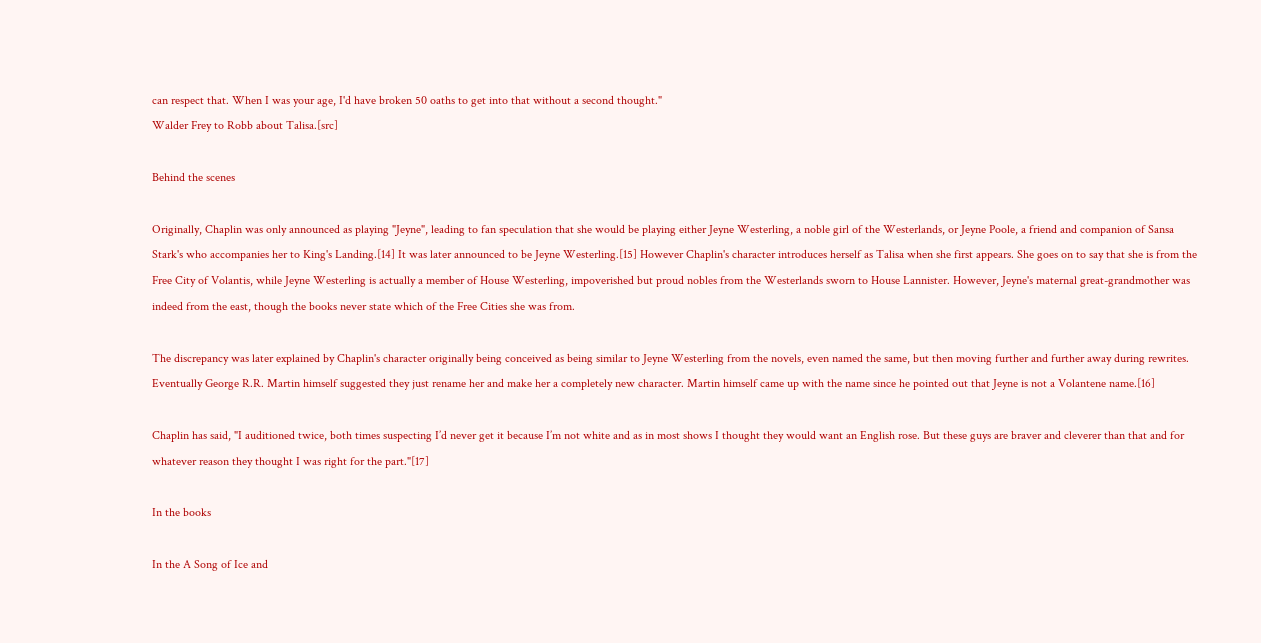can respect that. When I was your age, I'd have broken 50 oaths to get into that without a second thought."
Walder Frey to Robb about Talisa.[src]

Behind the scenes

Originally, Chaplin was only announced as playing "Jeyne", leading to fan speculation that she would be playing either Jeyne Westerling, a noble girl of the Westerlands, or Jeyne Poole, a friend and companion of Sansa Stark's who accompanies her to King's Landing.[14] It was later announced to be Jeyne Westerling.[15] However Chaplin's character introduces herself as Talisa when she first appears. She goes on to say that she is from the Free City of Volantis, while Jeyne Westerling is actually a member of House Westerling, impoverished but proud nobles from the Westerlands sworn to House Lannister. However, Jeyne's maternal great-grandmother was indeed from the east, though the books never state which of the Free Cities she was from.

The discrepancy was later explained by Chaplin's character originally being conceived as being similar to Jeyne Westerling from the novels, even named the same, but then moving further and further away during rewrites. Eventually George R.R. Martin himself suggested they just rename her and make her a completely new character. Martin himself came up with the name since he pointed out that Jeyne is not a Volantene name.[16]

Chaplin has said, "I auditioned twice, both times suspecting I’d never get it because I’m not white and as in most shows I thought they would want an English rose. But these guys are braver and cleverer than that and for whatever reason they thought I was right for the part."[17]

In the books

In the A Song of Ice and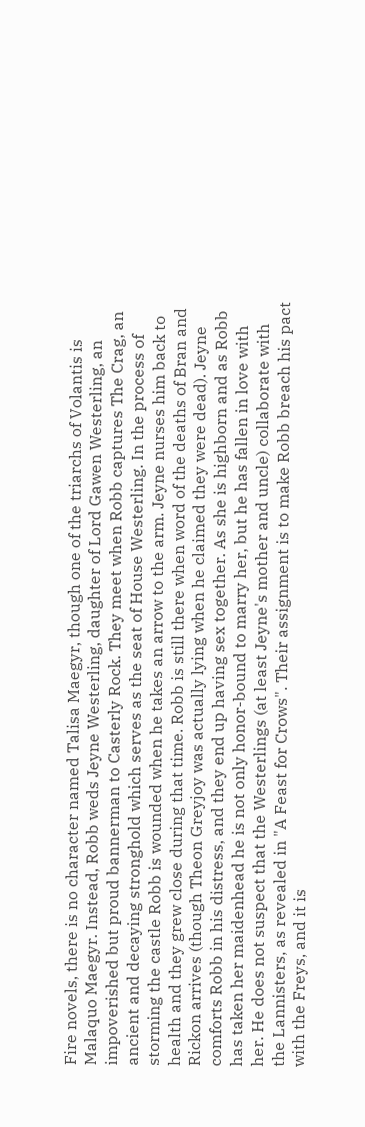Fire novels, there is no character named Talisa Maegyr, though one of the triarchs of Volantis is Malaquo Maegyr. Instead, Robb weds Jeyne Westerling, daughter of Lord Gawen Westerling, an impoverished but proud bannerman to Casterly Rock. They meet when Robb captures The Crag, an ancient and decaying stronghold which serves as the seat of House Westerling. In the process of storming the castle Robb is wounded when he takes an arrow to the arm. Jeyne nurses him back to health and they grew close during that time. Robb is still there when word of the deaths of Bran and Rickon arrives (though Theon Greyjoy was actually lying when he claimed they were dead). Jeyne comforts Robb in his distress, and they end up having sex together. As she is highborn and as Robb has taken her maidenhead he is not only honor-bound to marry her, but he has fallen in love with her. He does not suspect that the Westerlings (at least Jeyne's mother and uncle) collaborate with the Lannisters, as revealed in "A Feast for Crows". Their assignment is to make Robb breach his pact with the Freys, and it is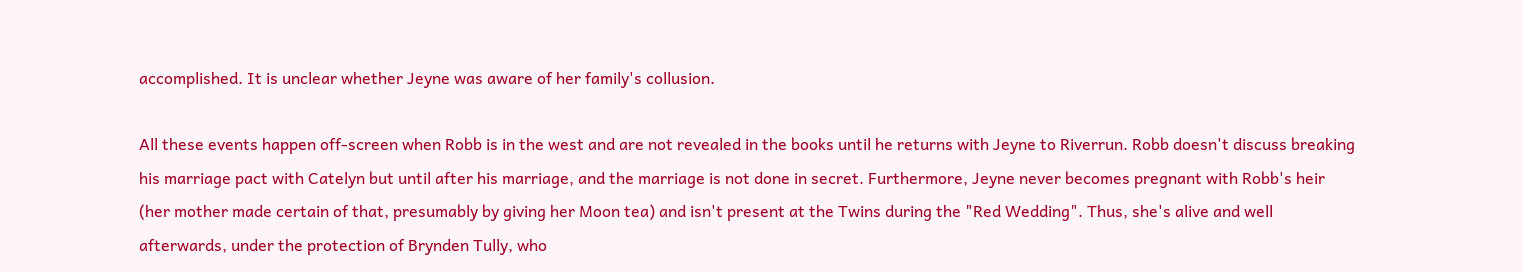accomplished. It is unclear whether Jeyne was aware of her family's collusion.

All these events happen off-screen when Robb is in the west and are not revealed in the books until he returns with Jeyne to Riverrun. Robb doesn't discuss breaking his marriage pact with Catelyn but until after his marriage, and the marriage is not done in secret. Furthermore, Jeyne never becomes pregnant with Robb's heir (her mother made certain of that, presumably by giving her Moon tea) and isn't present at the Twins during the "Red Wedding". Thus, she's alive and well afterwards, under the protection of Brynden Tully, who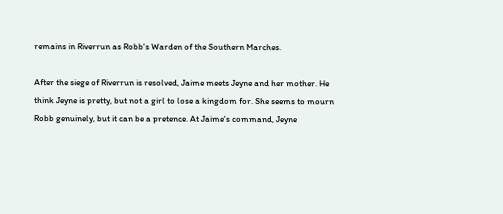remains in Riverrun as Robb's Warden of the Southern Marches.

After the siege of Riverrun is resolved, Jaime meets Jeyne and her mother. He think Jeyne is pretty, but not a girl to lose a kingdom for. She seems to mourn Robb genuinely, but it can be a pretence. At Jaime's command, Jeyne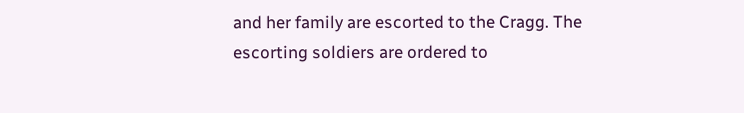and her family are escorted to the Cragg. The escorting soldiers are ordered to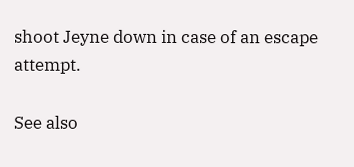shoot Jeyne down in case of an escape attempt.

See also